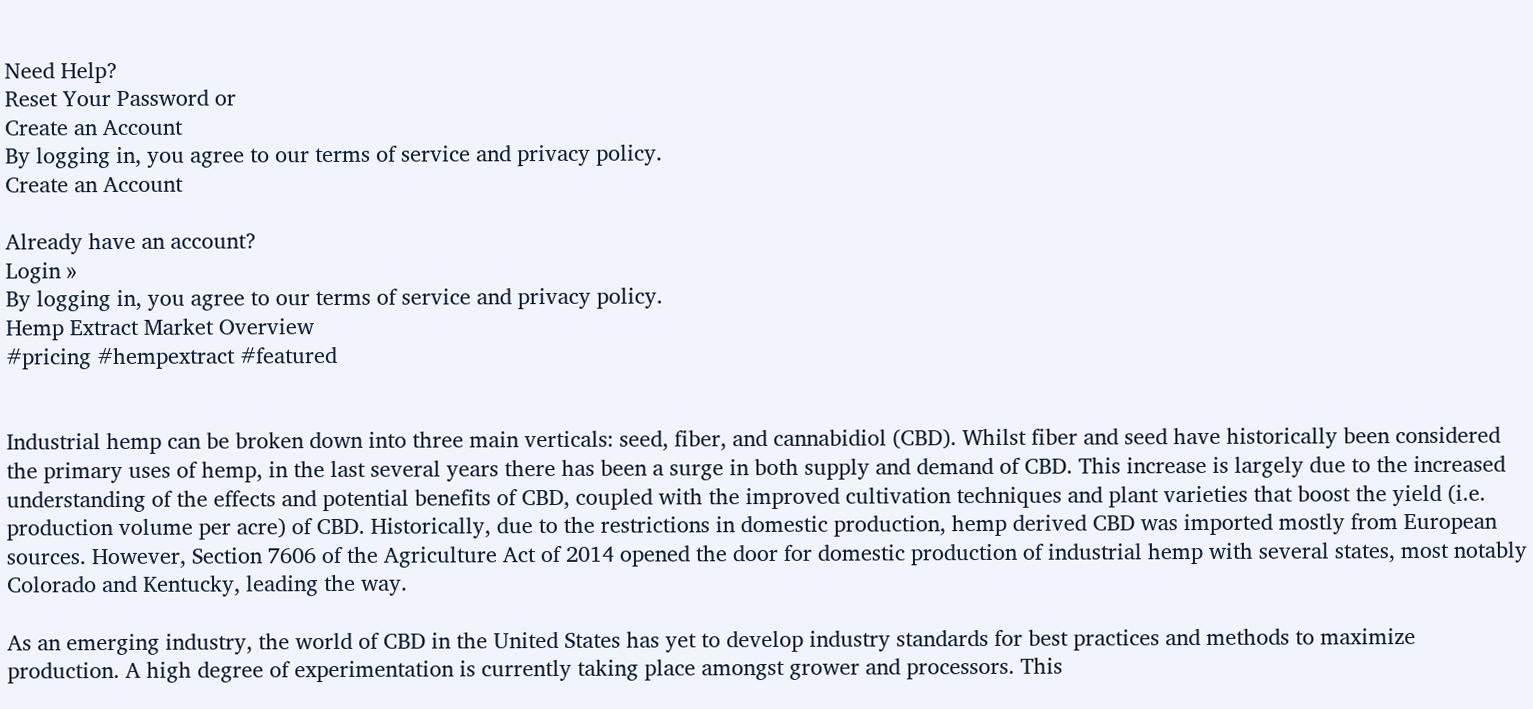Need Help?
Reset Your Password or
Create an Account
By logging in, you agree to our terms of service and privacy policy.
Create an Account

Already have an account?
Login »
By logging in, you agree to our terms of service and privacy policy.
Hemp Extract Market Overview
#pricing #hempextract #featured


Industrial hemp can be broken down into three main verticals: seed, fiber, and cannabidiol (CBD). Whilst fiber and seed have historically been considered the primary uses of hemp, in the last several years there has been a surge in both supply and demand of CBD. This increase is largely due to the increased understanding of the effects and potential benefits of CBD, coupled with the improved cultivation techniques and plant varieties that boost the yield (i.e. production volume per acre) of CBD. Historically, due to the restrictions in domestic production, hemp derived CBD was imported mostly from European sources. However, Section 7606 of the Agriculture Act of 2014 opened the door for domestic production of industrial hemp with several states, most notably Colorado and Kentucky, leading the way.

As an emerging industry, the world of CBD in the United States has yet to develop industry standards for best practices and methods to maximize production. A high degree of experimentation is currently taking place amongst grower and processors. This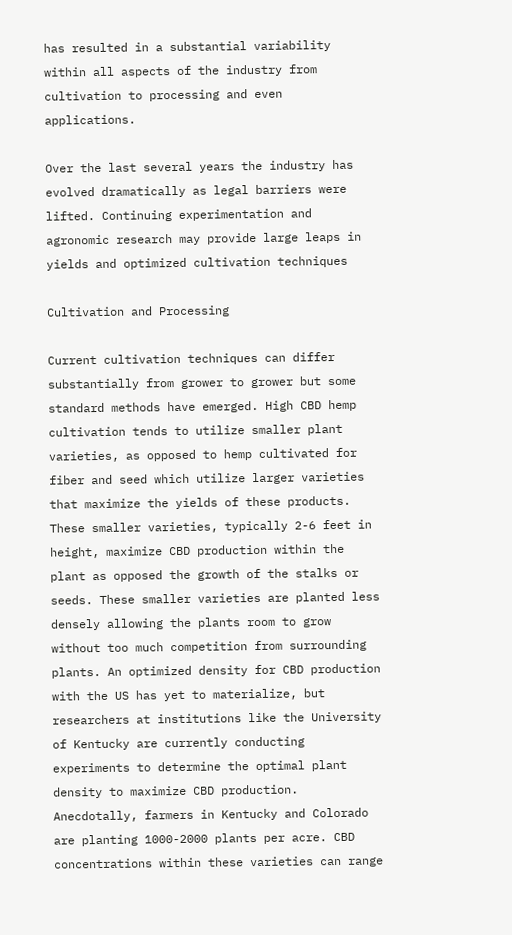has resulted in a substantial variability within all aspects of the industry from cultivation to processing and even applications.

Over the last several years the industry has evolved dramatically as legal barriers were lifted. Continuing experimentation and agronomic research may provide large leaps in yields and optimized cultivation techniques

Cultivation and Processing

Current cultivation techniques can differ substantially from grower to grower but some standard methods have emerged. High CBD hemp cultivation tends to utilize smaller plant varieties, as opposed to hemp cultivated for fiber and seed which utilize larger varieties that maximize the yields of these products. These smaller varieties, typically 2-6 feet in height, maximize CBD production within the plant as opposed the growth of the stalks or seeds. These smaller varieties are planted less densely allowing the plants room to grow without too much competition from surrounding plants. An optimized density for CBD production with the US has yet to materialize, but researchers at institutions like the University of Kentucky are currently conducting experiments to determine the optimal plant density to maximize CBD production. Anecdotally, farmers in Kentucky and Colorado are planting 1000-2000 plants per acre. CBD concentrations within these varieties can range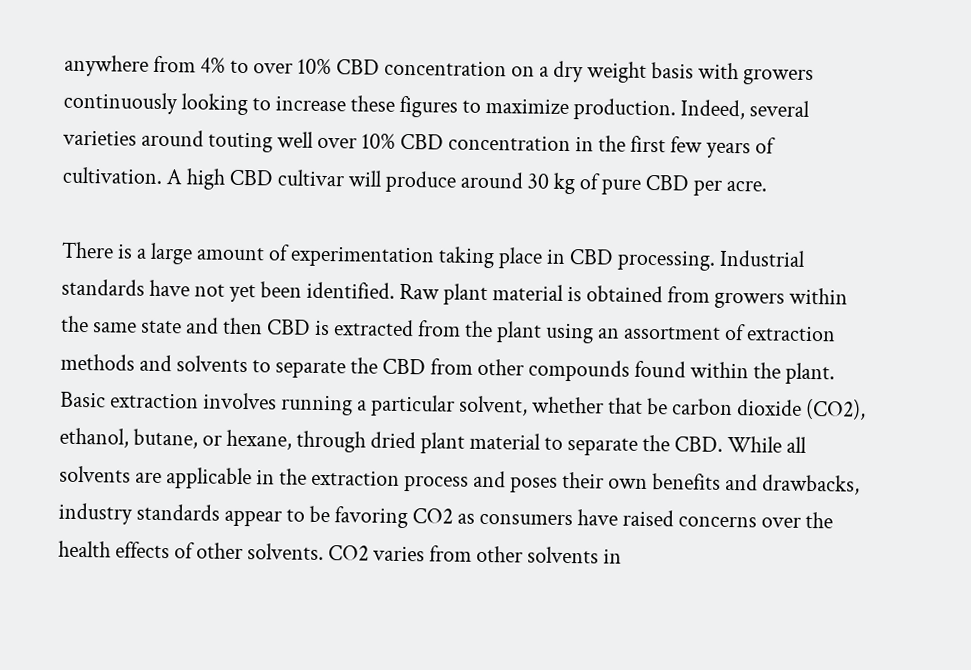anywhere from 4% to over 10% CBD concentration on a dry weight basis with growers continuously looking to increase these figures to maximize production. Indeed, several varieties around touting well over 10% CBD concentration in the first few years of cultivation. A high CBD cultivar will produce around 30 kg of pure CBD per acre.

There is a large amount of experimentation taking place in CBD processing. Industrial standards have not yet been identified. Raw plant material is obtained from growers within the same state and then CBD is extracted from the plant using an assortment of extraction methods and solvents to separate the CBD from other compounds found within the plant. Basic extraction involves running a particular solvent, whether that be carbon dioxide (CO2), ethanol, butane, or hexane, through dried plant material to separate the CBD. While all solvents are applicable in the extraction process and poses their own benefits and drawbacks, industry standards appear to be favoring CO2 as consumers have raised concerns over the health effects of other solvents. CO2 varies from other solvents in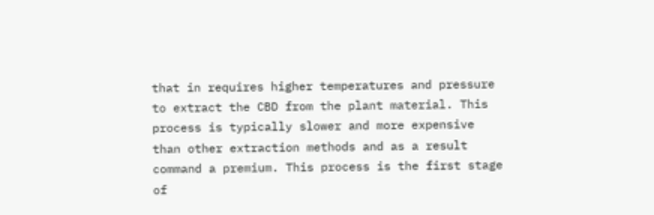that in requires higher temperatures and pressure to extract the CBD from the plant material. This process is typically slower and more expensive than other extraction methods and as a result command a premium. This process is the first stage of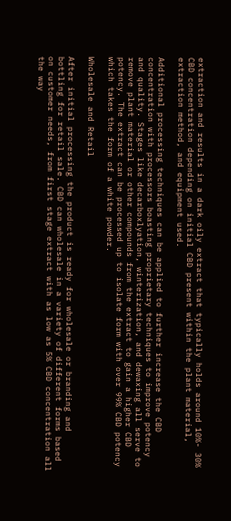extraction and results in a dark oily extract that typically holds around 10%- 30% CBD concentration depending on initial CBD present within the plant material, extraction method, and equipment used.

Additional processing techniques can be applied to further increase the CBD concentration with processors boasting proprietary techniques to improve potency and quality. Stages like decarboxlyation, winterization, and dewaxing all serve to remove plant material or other compounds from the extract to gain a higher CBD potency. The extract can be processed up to isolate form with over 99% CBD potency which takes the form of a white powder.

Wholesale and Retail

After initial processing the product is ready for wholesale or branding and bottling for retail sale. CBD can wholesale in a variety of different forms based on customer needs, from first stage extract with as low as 5% CBD concentration all the way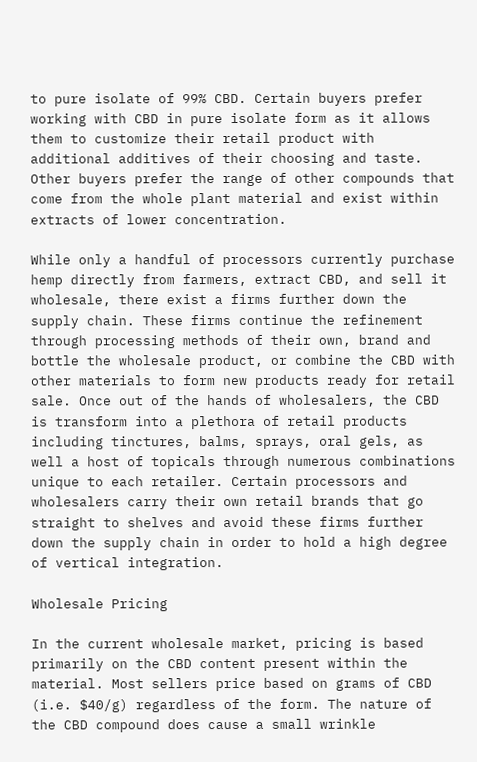to pure isolate of 99% CBD. Certain buyers prefer working with CBD in pure isolate form as it allows them to customize their retail product with additional additives of their choosing and taste. Other buyers prefer the range of other compounds that come from the whole plant material and exist within extracts of lower concentration.

While only a handful of processors currently purchase hemp directly from farmers, extract CBD, and sell it wholesale, there exist a firms further down the supply chain. These firms continue the refinement through processing methods of their own, brand and bottle the wholesale product, or combine the CBD with other materials to form new products ready for retail sale. Once out of the hands of wholesalers, the CBD is transform into a plethora of retail products including tinctures, balms, sprays, oral gels, as well a host of topicals through numerous combinations unique to each retailer. Certain processors and wholesalers carry their own retail brands that go straight to shelves and avoid these firms further down the supply chain in order to hold a high degree of vertical integration.

Wholesale Pricing

In the current wholesale market, pricing is based primarily on the CBD content present within the material. Most sellers price based on grams of CBD (i.e. $40/g) regardless of the form. The nature of the CBD compound does cause a small wrinkle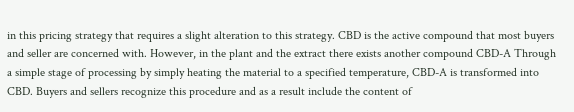in this pricing strategy that requires a slight alteration to this strategy. CBD is the active compound that most buyers and seller are concerned with. However, in the plant and the extract there exists another compound CBD-A Through a simple stage of processing by simply heating the material to a specified temperature, CBD-A is transformed into CBD. Buyers and sellers recognize this procedure and as a result include the content of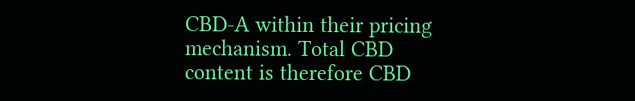CBD-A within their pricing mechanism. Total CBD content is therefore CBD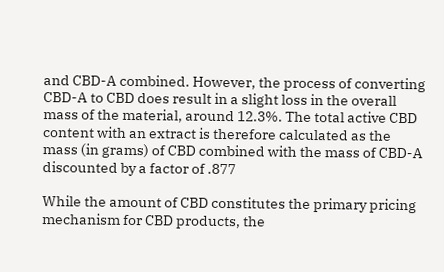and CBD-A combined. However, the process of converting CBD-A to CBD does result in a slight loss in the overall mass of the material, around 12.3%. The total active CBD content with an extract is therefore calculated as the mass (in grams) of CBD combined with the mass of CBD-A discounted by a factor of .877

While the amount of CBD constitutes the primary pricing mechanism for CBD products, the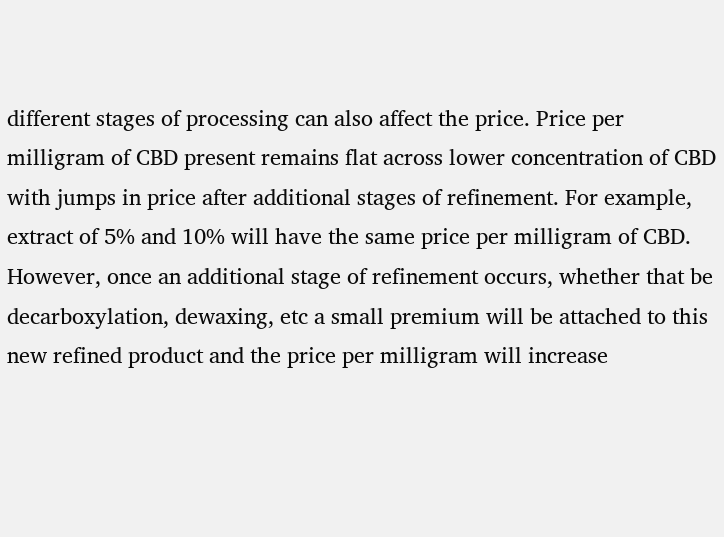different stages of processing can also affect the price. Price per milligram of CBD present remains flat across lower concentration of CBD with jumps in price after additional stages of refinement. For example, extract of 5% and 10% will have the same price per milligram of CBD. However, once an additional stage of refinement occurs, whether that be decarboxylation, dewaxing, etc a small premium will be attached to this new refined product and the price per milligram will increase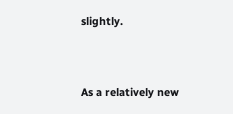slightly.


As a relatively new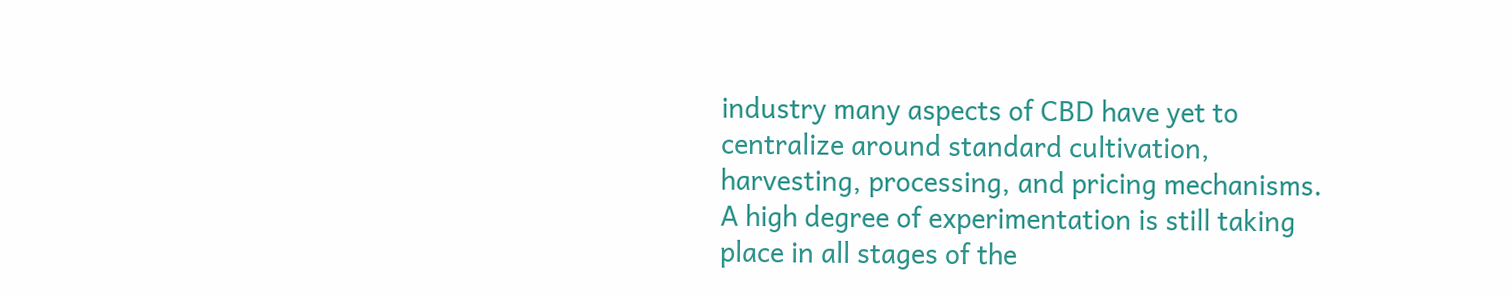industry many aspects of CBD have yet to centralize around standard cultivation, harvesting, processing, and pricing mechanisms. A high degree of experimentation is still taking place in all stages of the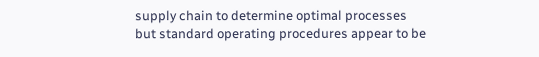supply chain to determine optimal processes but standard operating procedures appear to be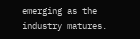emerging as the industry matures.